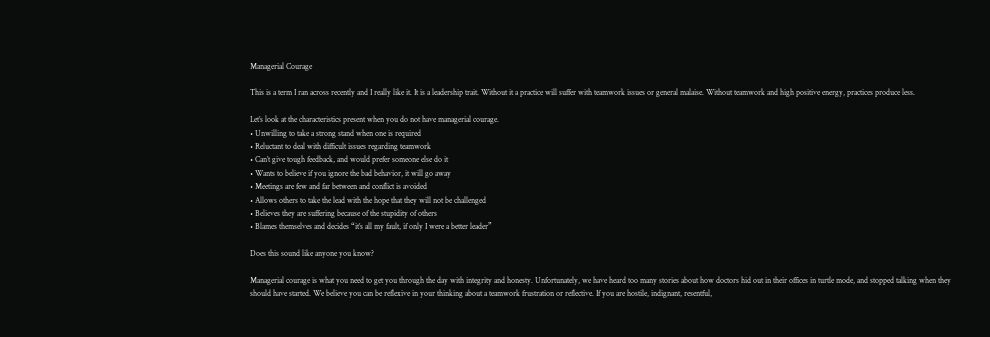Managerial Courage

This is a term I ran across recently and I really like it. It is a leadership trait. Without it a practice will suffer with teamwork issues or general malaise. Without teamwork and high positive energy, practices produce less.

Let’s look at the characteristics present when you do not have managerial courage.
• Unwilling to take a strong stand when one is required
• Reluctant to deal with difficult issues regarding teamwork
• Can’t give tough feedback, and would prefer someone else do it
• Wants to believe if you ignore the bad behavior, it will go away
• Meetings are few and far between and conflict is avoided
• Allows others to take the lead with the hope that they will not be challenged
• Believes they are suffering because of the stupidity of others
• Blames themselves and decides “it’s all my fault, if only I were a better leader”

Does this sound like anyone you know?

Managerial courage is what you need to get you through the day with integrity and honesty. Unfortunately, we have heard too many stories about how doctors hid out in their offices in turtle mode, and stopped talking when they should have started. We believe you can be reflexive in your thinking about a teamwork frustration or reflective. If you are hostile, indignant, resentful,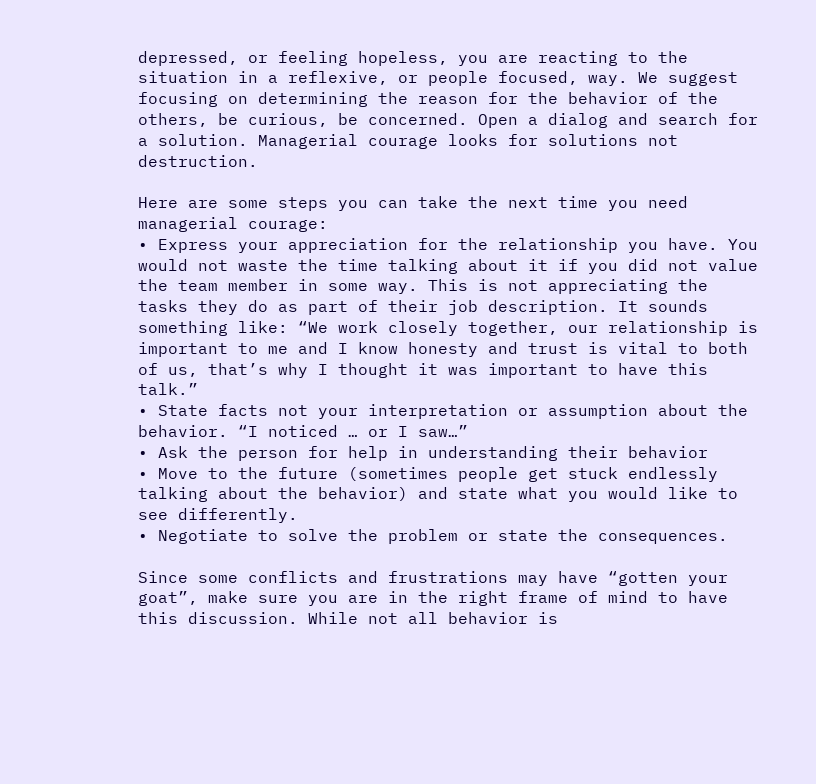depressed, or feeling hopeless, you are reacting to the situation in a reflexive, or people focused, way. We suggest focusing on determining the reason for the behavior of the others, be curious, be concerned. Open a dialog and search for a solution. Managerial courage looks for solutions not destruction.

Here are some steps you can take the next time you need managerial courage:
• Express your appreciation for the relationship you have. You would not waste the time talking about it if you did not value the team member in some way. This is not appreciating the tasks they do as part of their job description. It sounds something like: “We work closely together, our relationship is important to me and I know honesty and trust is vital to both of us, that’s why I thought it was important to have this talk.”
• State facts not your interpretation or assumption about the behavior. “I noticed … or I saw…”
• Ask the person for help in understanding their behavior
• Move to the future (sometimes people get stuck endlessly talking about the behavior) and state what you would like to see differently.
• Negotiate to solve the problem or state the consequences.

Since some conflicts and frustrations may have “gotten your goat”, make sure you are in the right frame of mind to have this discussion. While not all behavior is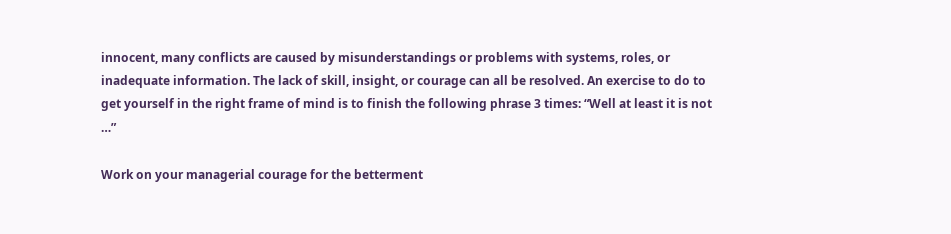innocent, many conflicts are caused by misunderstandings or problems with systems, roles, or inadequate information. The lack of skill, insight, or courage can all be resolved. An exercise to do to get yourself in the right frame of mind is to finish the following phrase 3 times: “Well at least it is not …”

Work on your managerial courage for the betterment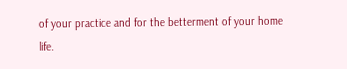of your practice and for the betterment of your home life.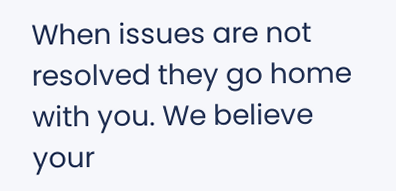When issues are not resolved they go home with you. We believe your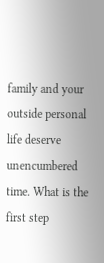family and your outside personal life deserve unencumbered time. What is the first step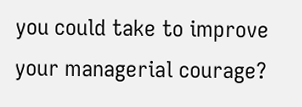you could take to improve your managerial courage?